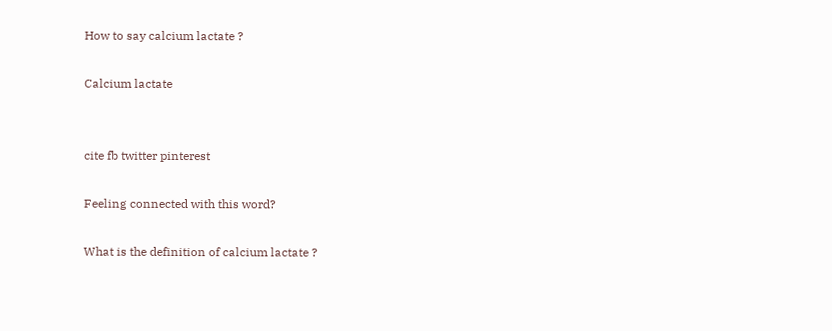How to say calcium lactate ?

Calcium lactate


cite fb twitter pinterest

Feeling connected with this word?

What is the definition of calcium lactate ?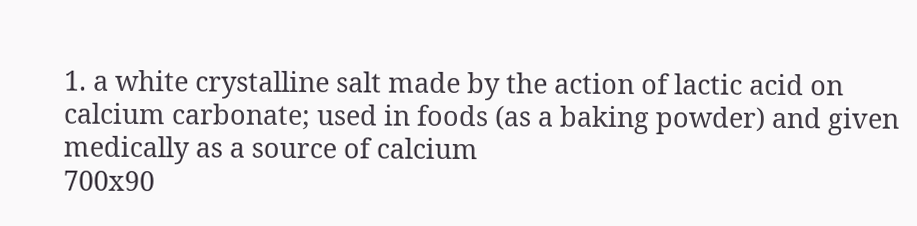1. a white crystalline salt made by the action of lactic acid on calcium carbonate; used in foods (as a baking powder) and given medically as a source of calcium
700x90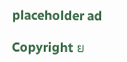placeholder ad

Copyright ย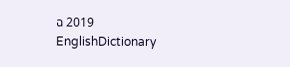ฉ 2019 EnglishDictionary